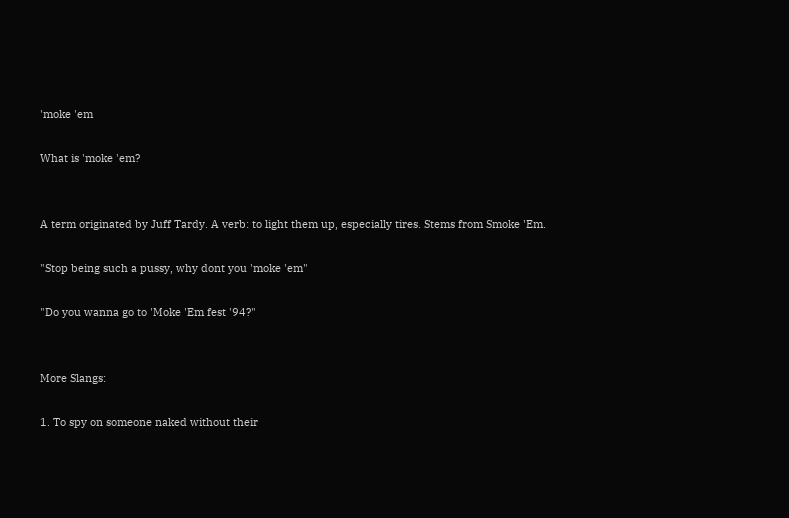'moke 'em

What is 'moke 'em?


A term originated by Juff Tardy. A verb: to light them up, especially tires. Stems from Smoke 'Em.

"Stop being such a pussy, why dont you 'moke 'em"

"Do you wanna go to 'Moke 'Em fest '94?"


More Slangs:

1. To spy on someone naked without their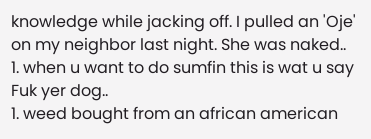knowledge while jacking off. I pulled an 'Oje' on my neighbor last night. She was naked..
1. when u want to do sumfin this is wat u say Fuk yer dog..
1. weed bought from an african american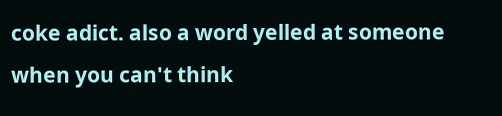coke adict. also a word yelled at someone when you can't think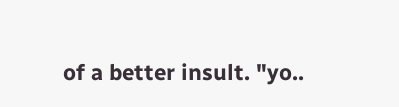of a better insult. "yo..